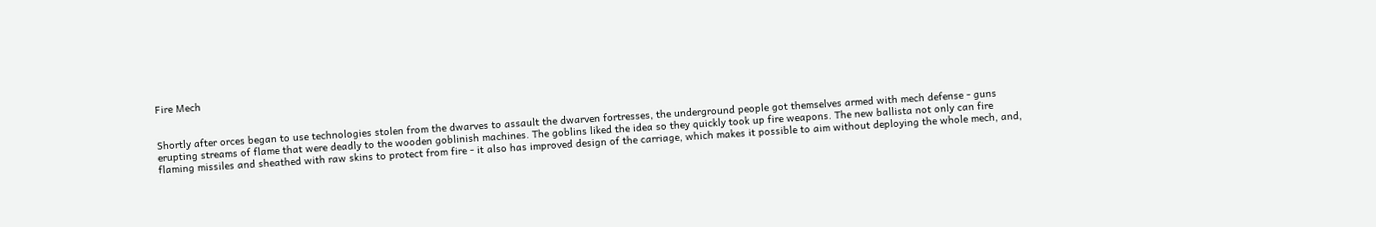Fire Mech


Shortly after orces began to use technologies stolen from the dwarves to assault the dwarven fortresses, the underground people got themselves armed with mech defense - guns erupting streams of flame that were deadly to the wooden goblinish machines. The goblins liked the idea so they quickly took up fire weapons. The new ballista not only can fire flaming missiles and sheathed with raw skins to protect from fire - it also has improved design of the carriage, which makes it possible to aim without deploying the whole mech, and,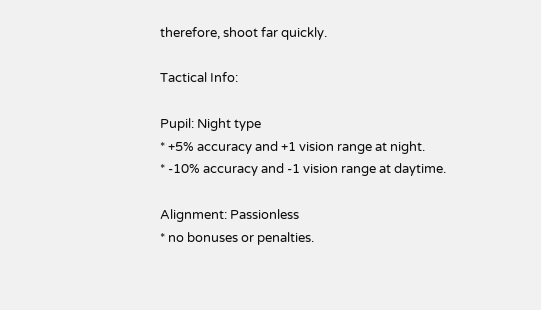therefore, shoot far quickly.

Tactical Info:

Pupil: Night type
* +5% accuracy and +1 vision range at night.
* -10% accuracy and -1 vision range at daytime.

Alignment: Passionless
* no bonuses or penalties.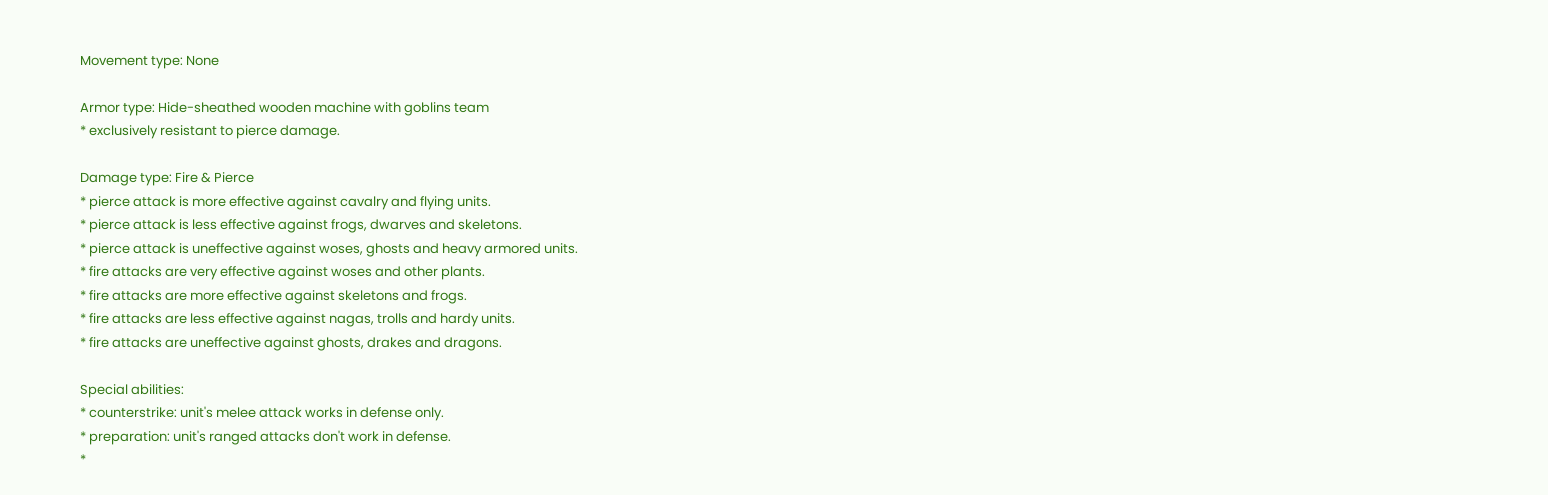Movement type: None

Armor type: Hide-sheathed wooden machine with goblins team
* exclusively resistant to pierce damage.

Damage type: Fire & Pierce
* pierce attack is more effective against cavalry and flying units.
* pierce attack is less effective against frogs, dwarves and skeletons.
* pierce attack is uneffective against woses, ghosts and heavy armored units.
* fire attacks are very effective against woses and other plants.
* fire attacks are more effective against skeletons and frogs.
* fire attacks are less effective against nagas, trolls and hardy units.
* fire attacks are uneffective against ghosts, drakes and dragons.

Special abilities:
* counterstrike: unit's melee attack works in defense only.
* preparation: unit's ranged attacks don't work in defense.
*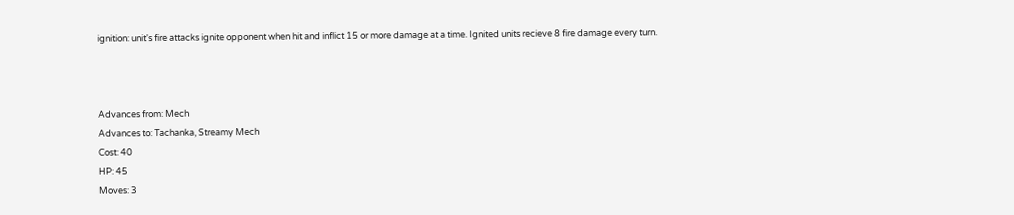ignition: unit's fire attacks ignite opponent when hit and inflict 15 or more damage at a time. Ignited units recieve 8 fire damage every turn.



Advances from: Mech
Advances to: Tachanka, Streamy Mech
Cost: 40
HP: 45
Moves: 3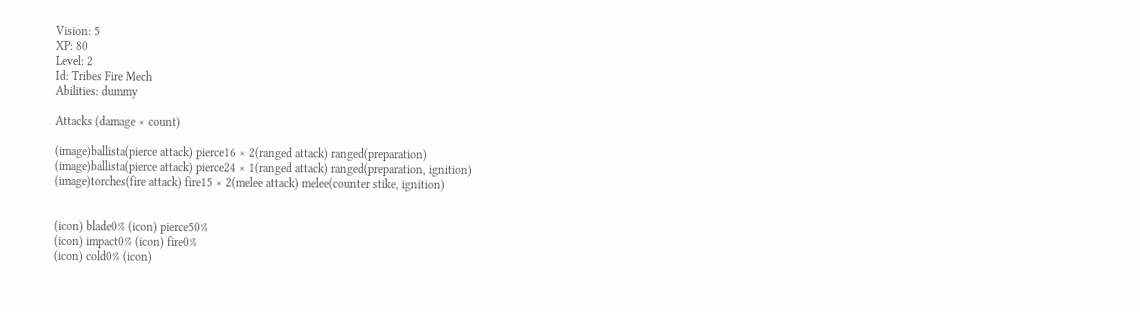Vision: 5
XP: 80
Level: 2
Id: Tribes Fire Mech
Abilities: dummy

Attacks (damage × count)

(image)ballista(pierce attack) pierce16 × 2(ranged attack) ranged(preparation)
(image)ballista(pierce attack) pierce24 × 1(ranged attack) ranged(preparation, ignition)
(image)torches(fire attack) fire15 × 2(melee attack) melee(counter stike, ignition)


(icon) blade0% (icon) pierce50%
(icon) impact0% (icon) fire0%
(icon) cold0% (icon)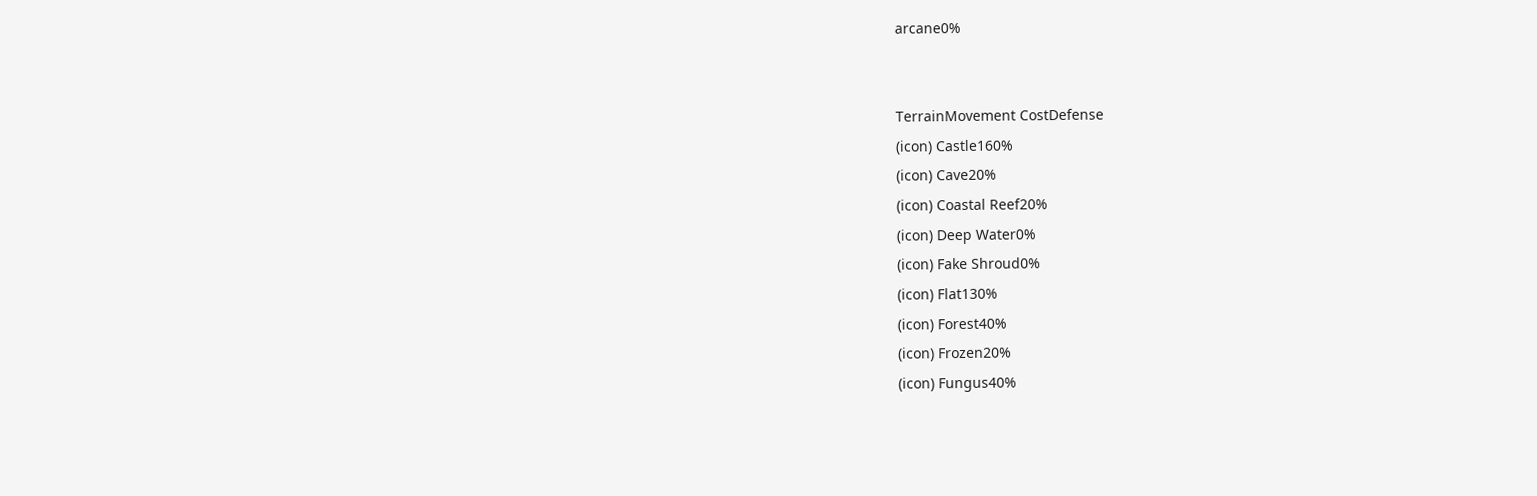arcane0%


TerrainMovement CostDefense
(icon) Castle160%
(icon) Cave20%
(icon) Coastal Reef20%
(icon) Deep Water0%
(icon) Fake Shroud0%
(icon) Flat130%
(icon) Forest40%
(icon) Frozen20%
(icon) Fungus40%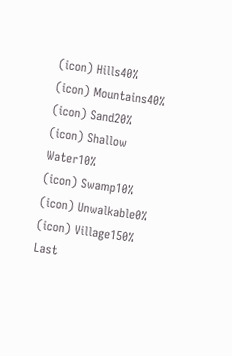(icon) Hills40%
(icon) Mountains40%
(icon) Sand20%
(icon) Shallow Water10%
(icon) Swamp10%
(icon) Unwalkable0%
(icon) Village150%
Last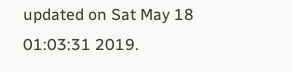updated on Sat May 18 01:03:31 2019.